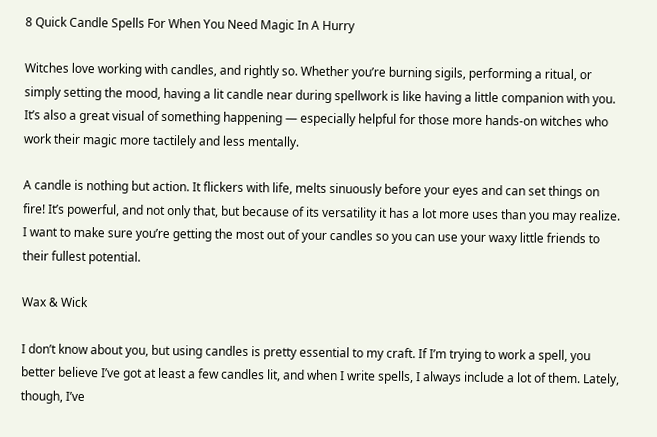8 Quick Candle Spells For When You Need Magic In A Hurry

Witches love working with candles, and rightly so. Whether you’re burning sigils, performing a ritual, or simply setting the mood, having a lit candle near during spellwork is like having a little companion with you. It’s also a great visual of something happening — especially helpful for those more hands-on witches who work their magic more tactilely and less mentally.

A candle is nothing but action. It flickers with life, melts sinuously before your eyes and can set things on fire! It’s powerful, and not only that, but because of its versatility it has a lot more uses than you may realize. I want to make sure you’re getting the most out of your candles so you can use your waxy little friends to their fullest potential.

Wax & Wick

I don’t know about you, but using candles is pretty essential to my craft. If I’m trying to work a spell, you better believe I’ve got at least a few candles lit, and when I write spells, I always include a lot of them. Lately, though, I’ve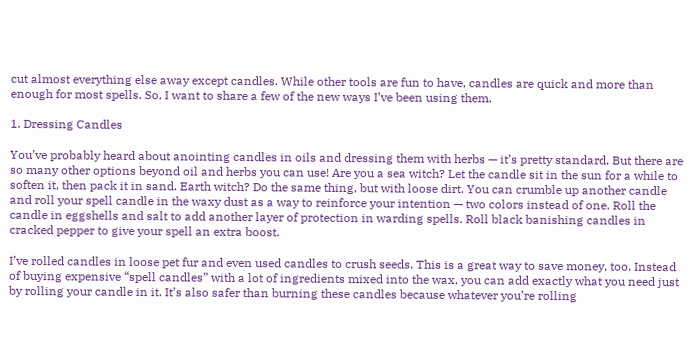cut almost everything else away except candles. While other tools are fun to have, candles are quick and more than enough for most spells. So, I want to share a few of the new ways I’ve been using them.

1. Dressing Candles

You’ve probably heard about anointing candles in oils and dressing them with herbs — it’s pretty standard. But there are so many other options beyond oil and herbs you can use! Are you a sea witch? Let the candle sit in the sun for a while to soften it, then pack it in sand. Earth witch? Do the same thing, but with loose dirt. You can crumble up another candle and roll your spell candle in the waxy dust as a way to reinforce your intention — two colors instead of one. Roll the candle in eggshells and salt to add another layer of protection in warding spells. Roll black banishing candles in cracked pepper to give your spell an extra boost.

I’ve rolled candles in loose pet fur and even used candles to crush seeds. This is a great way to save money, too. Instead of buying expensive “spell candles” with a lot of ingredients mixed into the wax, you can add exactly what you need just by rolling your candle in it. It’s also safer than burning these candles because whatever you’re rolling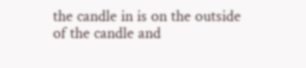the candle in is on the outside of the candle and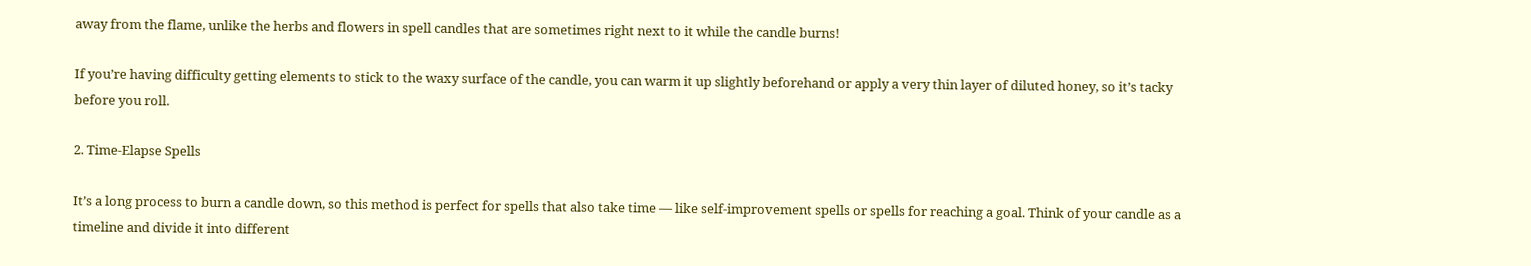away from the flame, unlike the herbs and flowers in spell candles that are sometimes right next to it while the candle burns!

If you’re having difficulty getting elements to stick to the waxy surface of the candle, you can warm it up slightly beforehand or apply a very thin layer of diluted honey, so it’s tacky before you roll.

2. Time-Elapse Spells

It’s a long process to burn a candle down, so this method is perfect for spells that also take time — like self-improvement spells or spells for reaching a goal. Think of your candle as a timeline and divide it into different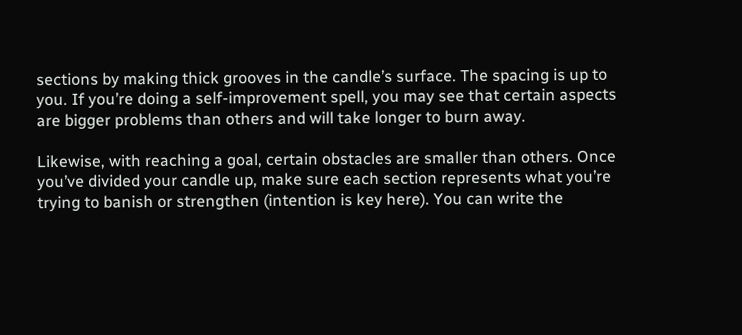sections by making thick grooves in the candle’s surface. The spacing is up to you. If you’re doing a self-improvement spell, you may see that certain aspects are bigger problems than others and will take longer to burn away.

Likewise, with reaching a goal, certain obstacles are smaller than others. Once you’ve divided your candle up, make sure each section represents what you’re trying to banish or strengthen (intention is key here). You can write the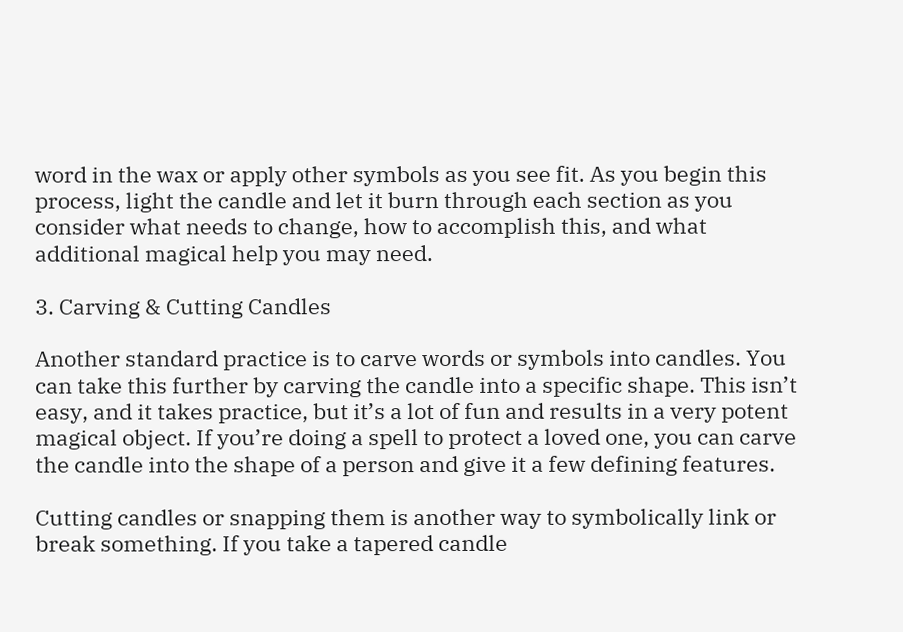word in the wax or apply other symbols as you see fit. As you begin this process, light the candle and let it burn through each section as you consider what needs to change, how to accomplish this, and what additional magical help you may need.

3. Carving & Cutting Candles

Another standard practice is to carve words or symbols into candles. You can take this further by carving the candle into a specific shape. This isn’t easy, and it takes practice, but it’s a lot of fun and results in a very potent magical object. If you’re doing a spell to protect a loved one, you can carve the candle into the shape of a person and give it a few defining features.

Cutting candles or snapping them is another way to symbolically link or break something. If you take a tapered candle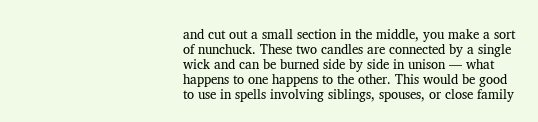and cut out a small section in the middle, you make a sort of nunchuck. These two candles are connected by a single wick and can be burned side by side in unison — what happens to one happens to the other. This would be good to use in spells involving siblings, spouses, or close family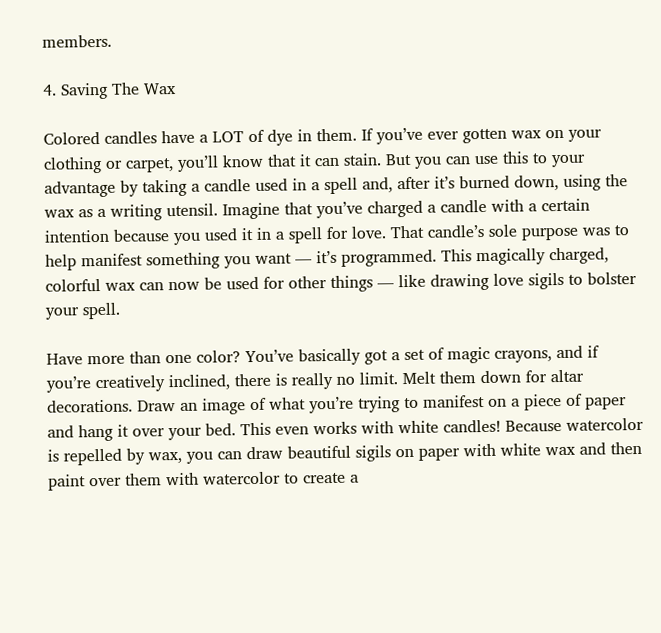members.

4. Saving The Wax

Colored candles have a LOT of dye in them. If you’ve ever gotten wax on your clothing or carpet, you’ll know that it can stain. But you can use this to your advantage by taking a candle used in a spell and, after it’s burned down, using the wax as a writing utensil. Imagine that you’ve charged a candle with a certain intention because you used it in a spell for love. That candle’s sole purpose was to help manifest something you want — it’s programmed. This magically charged, colorful wax can now be used for other things — like drawing love sigils to bolster your spell.

Have more than one color? You’ve basically got a set of magic crayons, and if you’re creatively inclined, there is really no limit. Melt them down for altar decorations. Draw an image of what you’re trying to manifest on a piece of paper and hang it over your bed. This even works with white candles! Because watercolor is repelled by wax, you can draw beautiful sigils on paper with white wax and then paint over them with watercolor to create a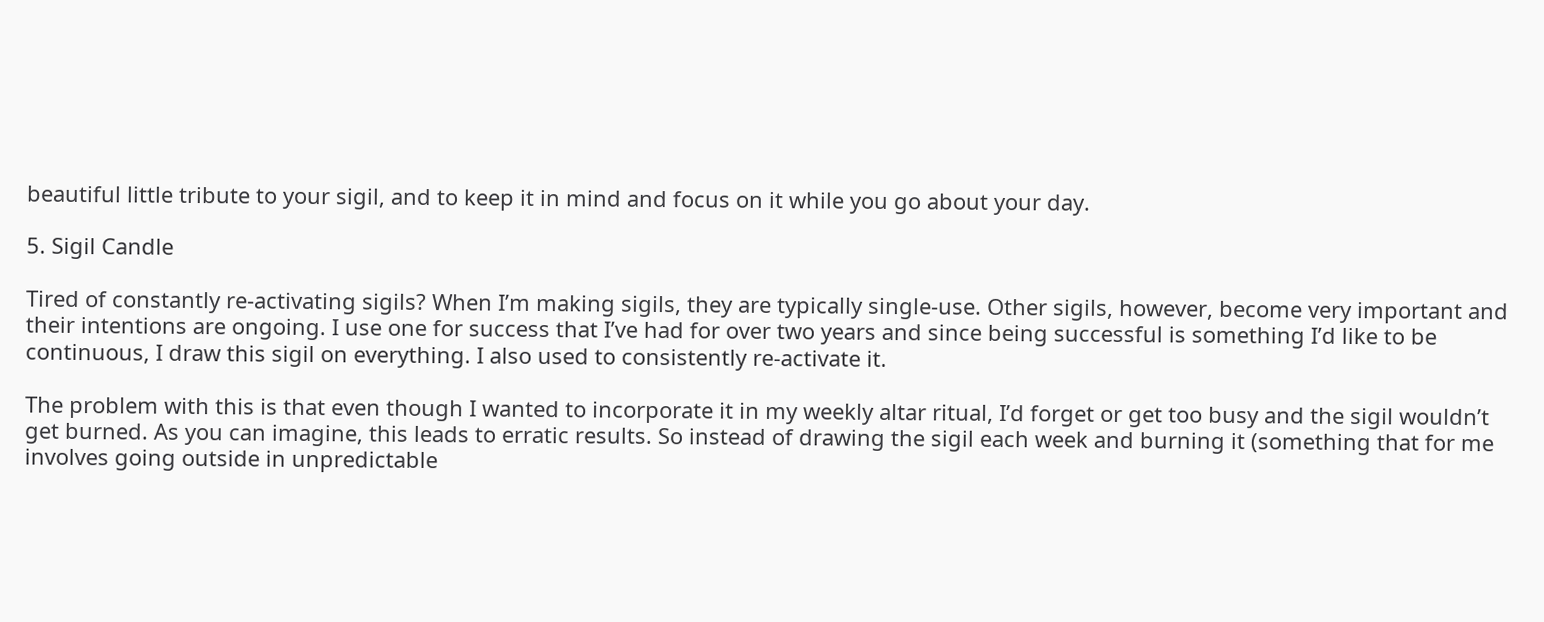beautiful little tribute to your sigil, and to keep it in mind and focus on it while you go about your day.

5. Sigil Candle

Tired of constantly re-activating sigils? When I’m making sigils, they are typically single-use. Other sigils, however, become very important and their intentions are ongoing. I use one for success that I’ve had for over two years and since being successful is something I’d like to be continuous, I draw this sigil on everything. I also used to consistently re-activate it.

The problem with this is that even though I wanted to incorporate it in my weekly altar ritual, I’d forget or get too busy and the sigil wouldn’t get burned. As you can imagine, this leads to erratic results. So instead of drawing the sigil each week and burning it (something that for me involves going outside in unpredictable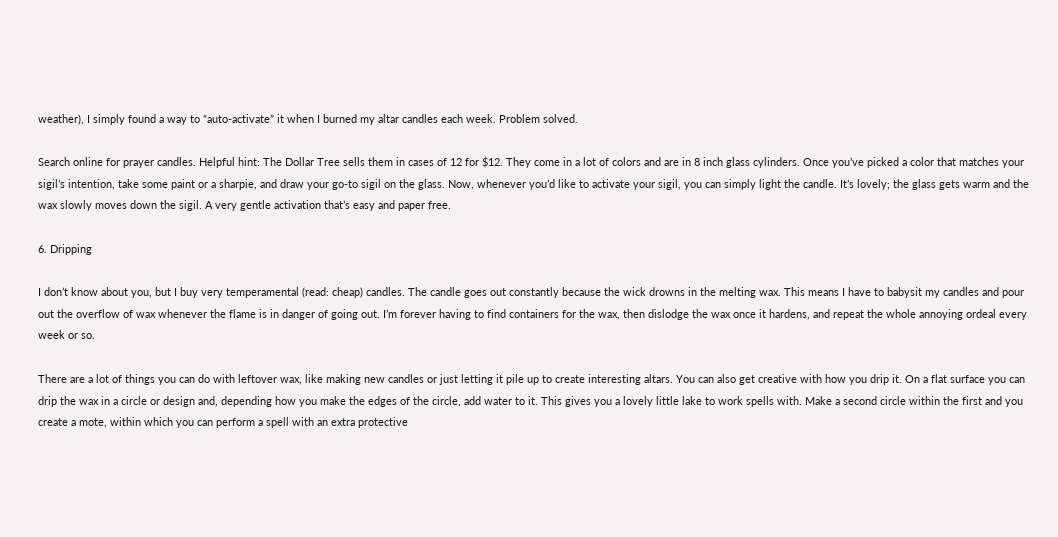weather), I simply found a way to “auto-activate” it when I burned my altar candles each week. Problem solved.

Search online for prayer candles. Helpful hint: The Dollar Tree sells them in cases of 12 for $12. They come in a lot of colors and are in 8 inch glass cylinders. Once you’ve picked a color that matches your sigil’s intention, take some paint or a sharpie, and draw your go-to sigil on the glass. Now, whenever you’d like to activate your sigil, you can simply light the candle. It’s lovely; the glass gets warm and the wax slowly moves down the sigil. A very gentle activation that’s easy and paper free.

6. Dripping

I don’t know about you, but I buy very temperamental (read: cheap) candles. The candle goes out constantly because the wick drowns in the melting wax. This means I have to babysit my candles and pour out the overflow of wax whenever the flame is in danger of going out. I’m forever having to find containers for the wax, then dislodge the wax once it hardens, and repeat the whole annoying ordeal every week or so.

There are a lot of things you can do with leftover wax, like making new candles or just letting it pile up to create interesting altars. You can also get creative with how you drip it. On a flat surface you can drip the wax in a circle or design and, depending how you make the edges of the circle, add water to it. This gives you a lovely little lake to work spells with. Make a second circle within the first and you create a mote, within which you can perform a spell with an extra protective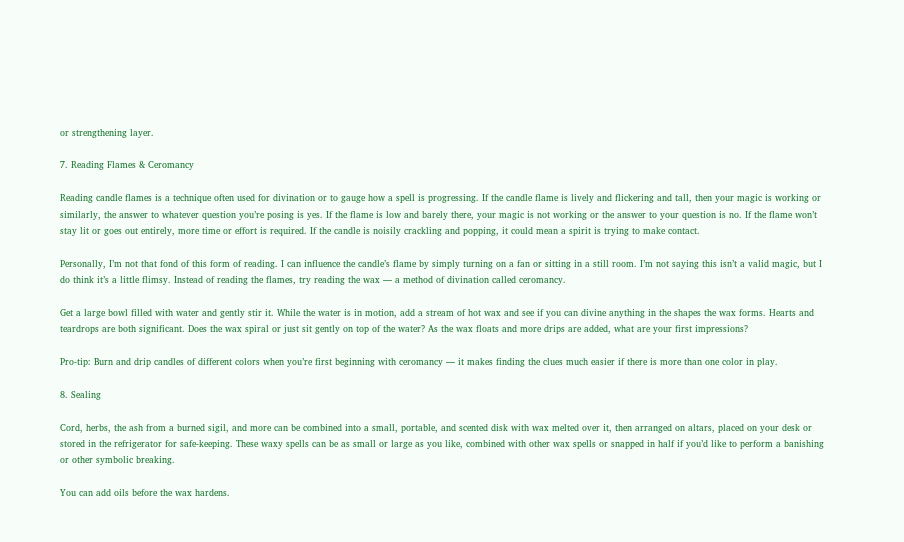or strengthening layer.

7. Reading Flames & Ceromancy

Reading candle flames is a technique often used for divination or to gauge how a spell is progressing. If the candle flame is lively and flickering and tall, then your magic is working or similarly, the answer to whatever question you’re posing is yes. If the flame is low and barely there, your magic is not working or the answer to your question is no. If the flame won’t stay lit or goes out entirely, more time or effort is required. If the candle is noisily crackling and popping, it could mean a spirit is trying to make contact.

Personally, I’m not that fond of this form of reading. I can influence the candle’s flame by simply turning on a fan or sitting in a still room. I’m not saying this isn’t a valid magic, but I do think it’s a little flimsy. Instead of reading the flames, try reading the wax — a method of divination called ceromancy.

Get a large bowl filled with water and gently stir it. While the water is in motion, add a stream of hot wax and see if you can divine anything in the shapes the wax forms. Hearts and teardrops are both significant. Does the wax spiral or just sit gently on top of the water? As the wax floats and more drips are added, what are your first impressions?

Pro-tip: Burn and drip candles of different colors when you’re first beginning with ceromancy — it makes finding the clues much easier if there is more than one color in play.

8. Sealing

Cord, herbs, the ash from a burned sigil, and more can be combined into a small, portable, and scented disk with wax melted over it, then arranged on altars, placed on your desk or stored in the refrigerator for safe-keeping. These waxy spells can be as small or large as you like, combined with other wax spells or snapped in half if you’d like to perform a banishing or other symbolic breaking.

You can add oils before the wax hardens.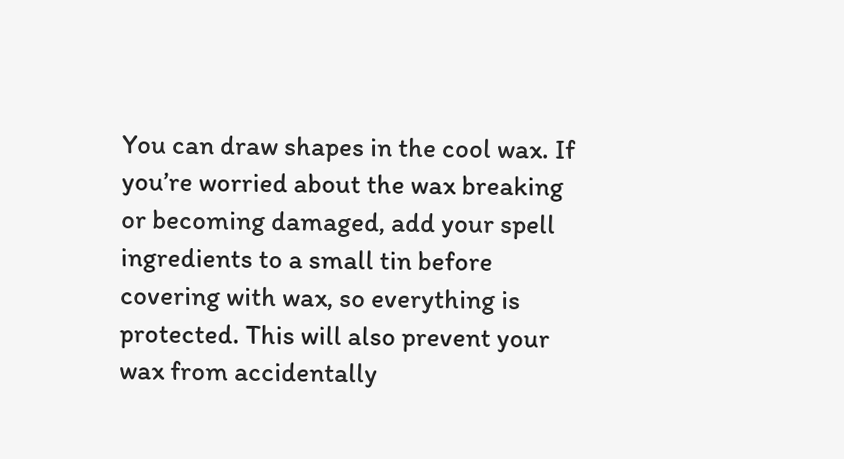You can draw shapes in the cool wax. If you’re worried about the wax breaking or becoming damaged, add your spell ingredients to a small tin before covering with wax, so everything is protected. This will also prevent your wax from accidentally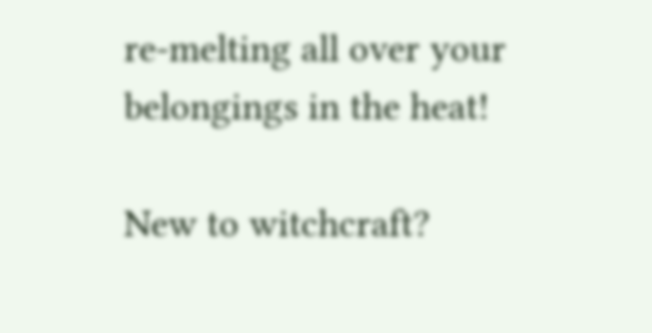re-melting all over your belongings in the heat!

New to witchcraft?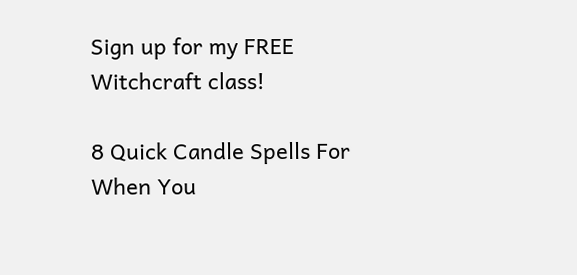Sign up for my FREE Witchcraft class!

8 Quick Candle Spells For When You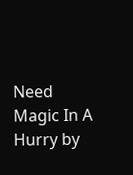Need Magic In A Hurry by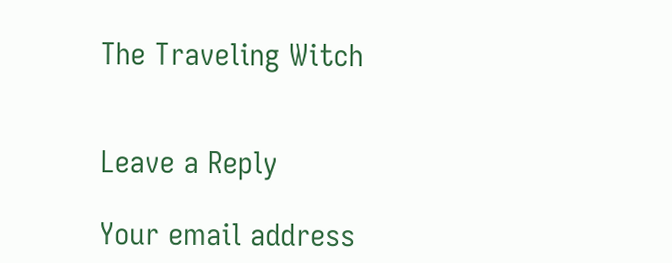The Traveling Witch


Leave a Reply

Your email address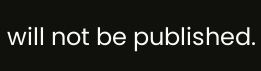will not be published.